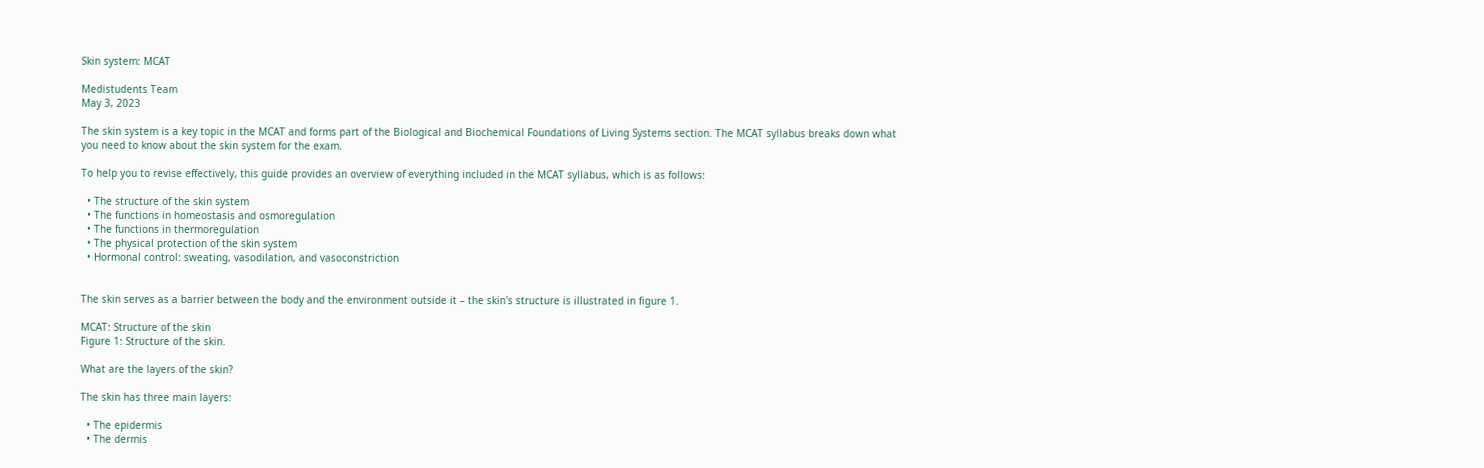Skin system: MCAT

Medistudents Team
May 3, 2023

The skin system is a key topic in the MCAT and forms part of the Biological and Biochemical Foundations of Living Systems section. The MCAT syllabus breaks down what you need to know about the skin system for the exam.

To help you to revise effectively, this guide provides an overview of everything included in the MCAT syllabus, which is as follows:

  • The structure of the skin system
  • The functions in homeostasis and osmoregulation
  • The functions in thermoregulation
  • The physical protection of the skin system
  • Hormonal control: sweating, vasodilation, and vasoconstriction


The skin serves as a barrier between the body and the environment outside it – the skin's structure is illustrated in figure 1.

MCAT: Structure of the skin
Figure 1: Structure of the skin.

What are the layers of the skin?

The skin has three main layers:

  • The epidermis
  • The dermis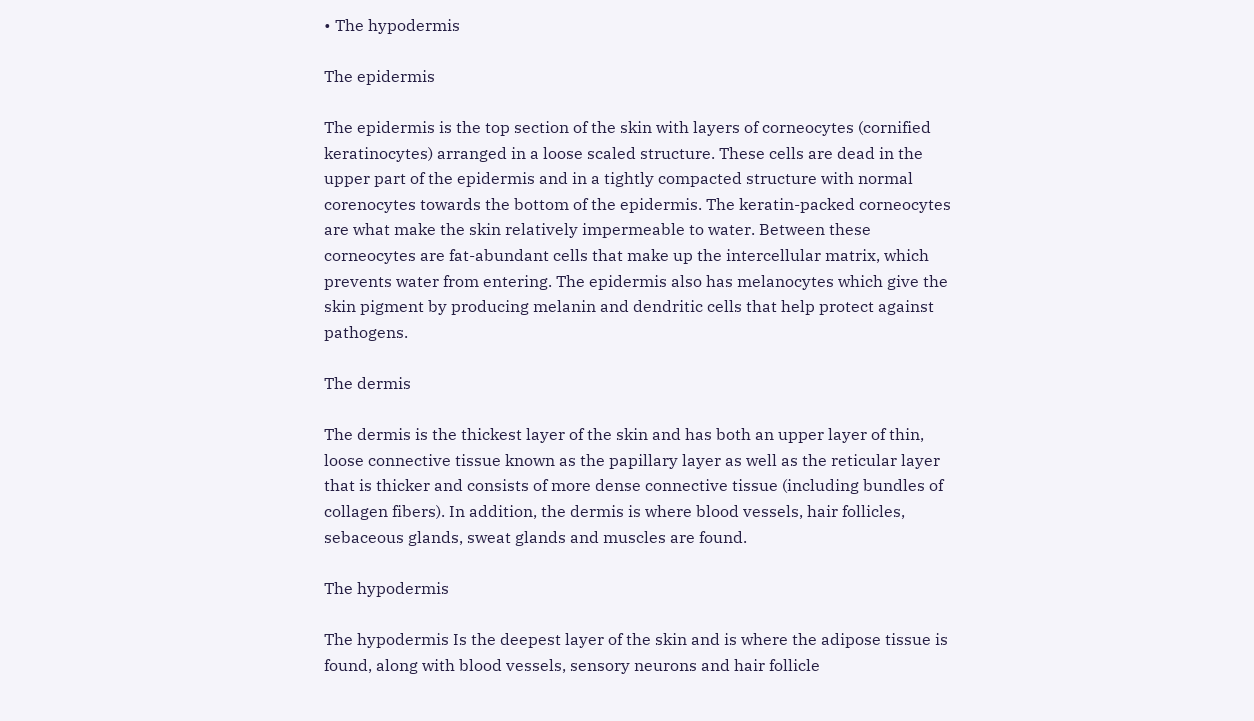• The hypodermis

The epidermis

The epidermis is the top section of the skin with layers of corneocytes (cornified keratinocytes) arranged in a loose scaled structure. These cells are dead in the upper part of the epidermis and in a tightly compacted structure with normal corenocytes towards the bottom of the epidermis. The keratin-packed corneocytes are what make the skin relatively impermeable to water. Between these corneocytes are fat-abundant cells that make up the intercellular matrix, which prevents water from entering. The epidermis also has melanocytes which give the skin pigment by producing melanin and dendritic cells that help protect against pathogens.

The dermis

The dermis is the thickest layer of the skin and has both an upper layer of thin, loose connective tissue known as the papillary layer as well as the reticular layer that is thicker and consists of more dense connective tissue (including bundles of collagen fibers). In addition, the dermis is where blood vessels, hair follicles, sebaceous glands, sweat glands and muscles are found.

The hypodermis

The hypodermis Is the deepest layer of the skin and is where the adipose tissue is found, along with blood vessels, sensory neurons and hair follicle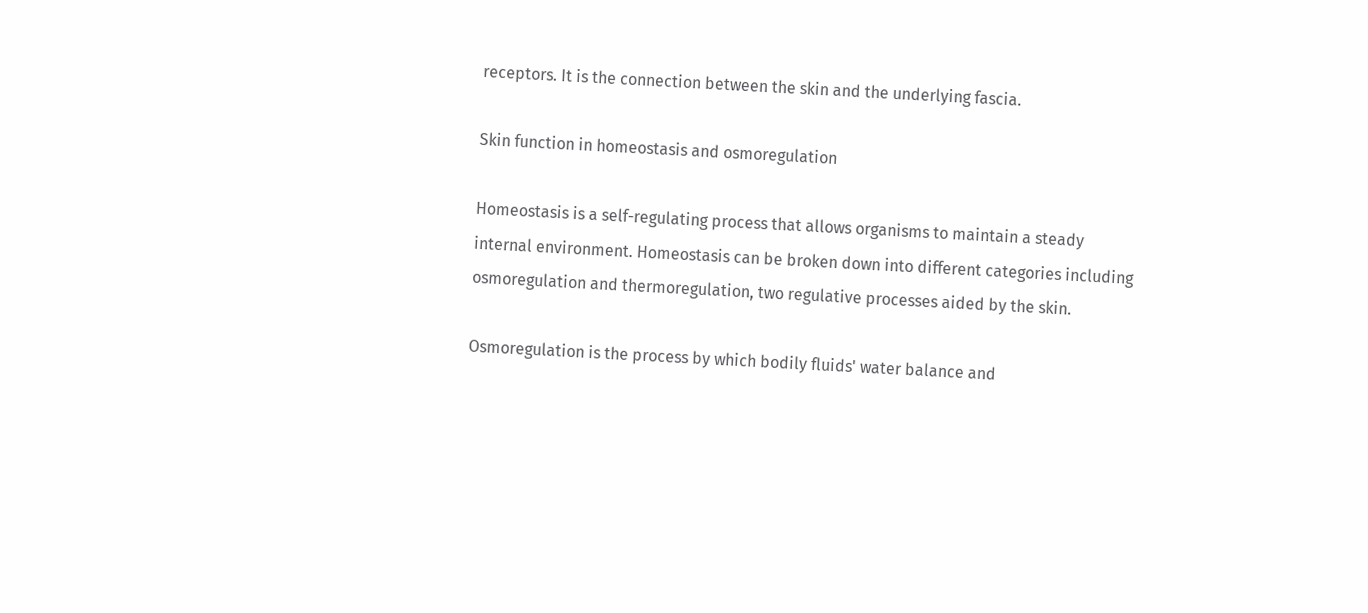receptors. It is the connection between the skin and the underlying fascia.

Skin function in homeostasis and osmoregulation

Homeostasis is a self-regulating process that allows organisms to maintain a steady internal environment. Homeostasis can be broken down into different categories including osmoregulation and thermoregulation, two regulative processes aided by the skin.

Osmoregulation is the process by which bodily fluids' water balance and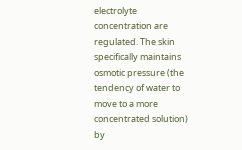electrolyte concentration are regulated. The skin specifically maintains osmotic pressure (the tendency of water to move to a more concentrated solution) by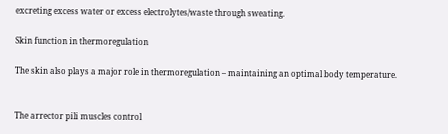excreting excess water or excess electrolytes/waste through sweating.

Skin function in thermoregulation

The skin also plays a major role in thermoregulation – maintaining an optimal body temperature.


The arrector pili muscles control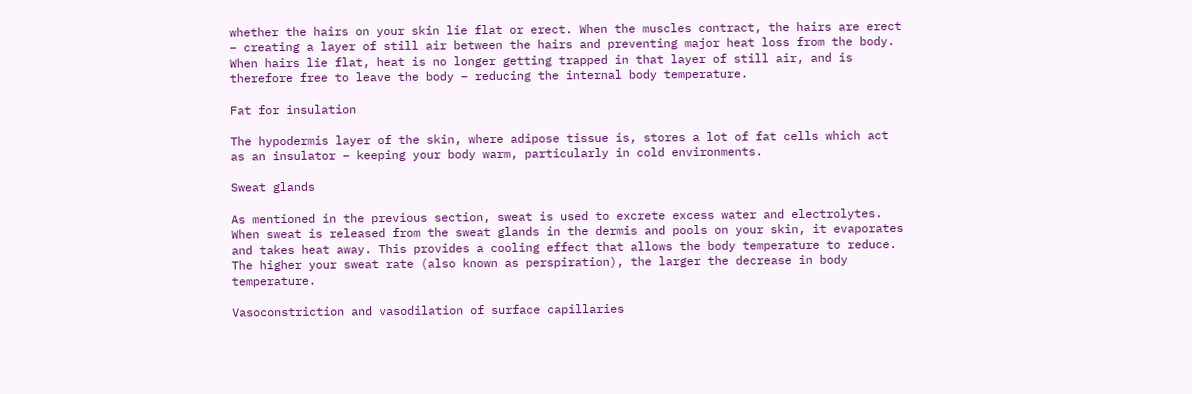whether the hairs on your skin lie flat or erect. When the muscles contract, the hairs are erect – creating a layer of still air between the hairs and preventing major heat loss from the body. When hairs lie flat, heat is no longer getting trapped in that layer of still air, and is therefore free to leave the body – reducing the internal body temperature.

Fat for insulation

The hypodermis layer of the skin, where adipose tissue is, stores a lot of fat cells which act as an insulator – keeping your body warm, particularly in cold environments.

Sweat glands

As mentioned in the previous section, sweat is used to excrete excess water and electrolytes. When sweat is released from the sweat glands in the dermis and pools on your skin, it evaporates and takes heat away. This provides a cooling effect that allows the body temperature to reduce. The higher your sweat rate (also known as perspiration), the larger the decrease in body temperature.

Vasoconstriction and vasodilation of surface capillaries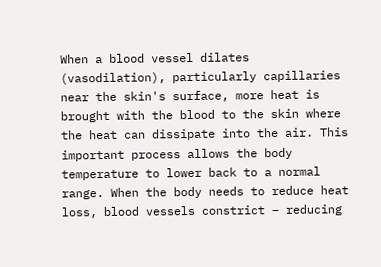When a blood vessel dilates (vasodilation), particularly capillaries near the skin's surface, more heat is brought with the blood to the skin where the heat can dissipate into the air. This important process allows the body temperature to lower back to a normal range. When the body needs to reduce heat loss, blood vessels constrict – reducing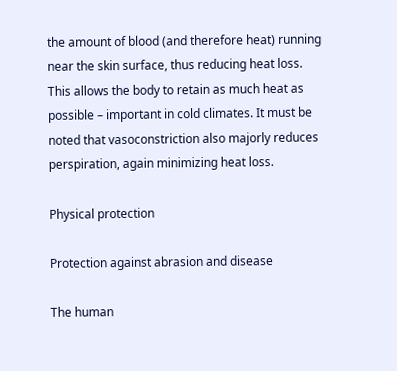the amount of blood (and therefore heat) running near the skin surface, thus reducing heat loss. This allows the body to retain as much heat as possible – important in cold climates. It must be noted that vasoconstriction also majorly reduces perspiration, again minimizing heat loss.

Physical protection

Protection against abrasion and disease

The human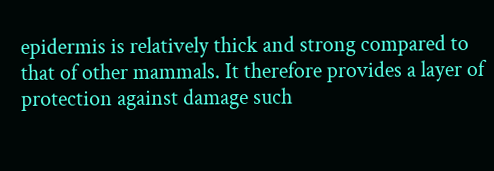epidermis is relatively thick and strong compared to that of other mammals. It therefore provides a layer of protection against damage such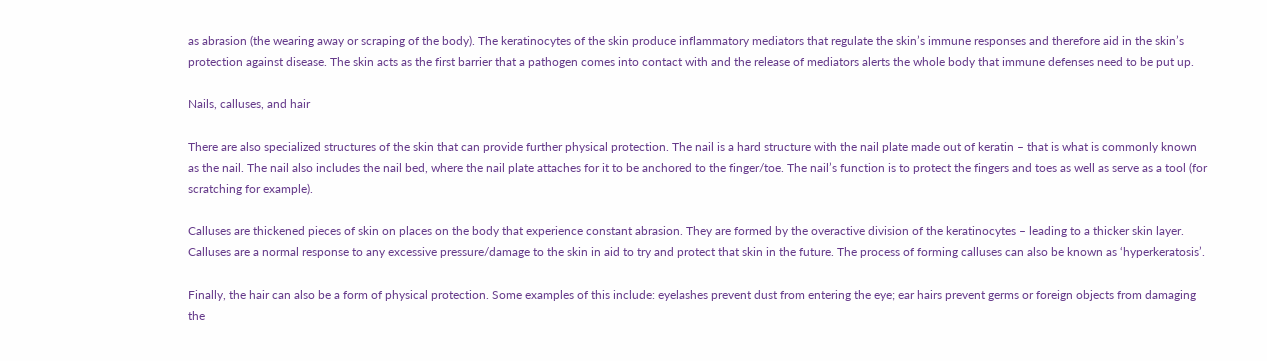as abrasion (the wearing away or scraping of the body). The keratinocytes of the skin produce inflammatory mediators that regulate the skin’s immune responses and therefore aid in the skin’s protection against disease. The skin acts as the first barrier that a pathogen comes into contact with and the release of mediators alerts the whole body that immune defenses need to be put up.

Nails, calluses, and hair

There are also specialized structures of the skin that can provide further physical protection. The nail is a hard structure with the nail plate made out of keratin – that is what is commonly known as the nail. The nail also includes the nail bed, where the nail plate attaches for it to be anchored to the finger/toe. The nail’s function is to protect the fingers and toes as well as serve as a tool (for scratching for example).

Calluses are thickened pieces of skin on places on the body that experience constant abrasion. They are formed by the overactive division of the keratinocytes – leading to a thicker skin layer. Calluses are a normal response to any excessive pressure/damage to the skin in aid to try and protect that skin in the future. The process of forming calluses can also be known as ‘hyperkeratosis’.

Finally, the hair can also be a form of physical protection. Some examples of this include: eyelashes prevent dust from entering the eye; ear hairs prevent germs or foreign objects from damaging the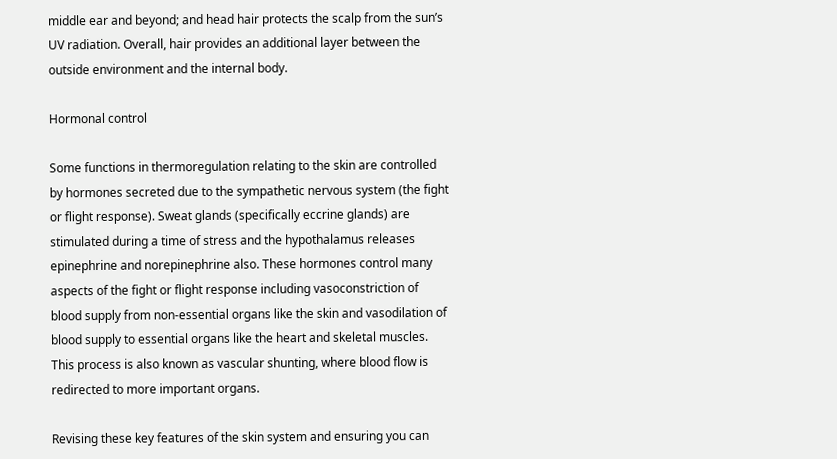middle ear and beyond; and head hair protects the scalp from the sun’s UV radiation. Overall, hair provides an additional layer between the outside environment and the internal body.

Hormonal control

Some functions in thermoregulation relating to the skin are controlled by hormones secreted due to the sympathetic nervous system (the fight or flight response). Sweat glands (specifically eccrine glands) are stimulated during a time of stress and the hypothalamus releases epinephrine and norepinephrine also. These hormones control many aspects of the fight or flight response including vasoconstriction of blood supply from non-essential organs like the skin and vasodilation of blood supply to essential organs like the heart and skeletal muscles. This process is also known as vascular shunting, where blood flow is redirected to more important organs.

Revising these key features of the skin system and ensuring you can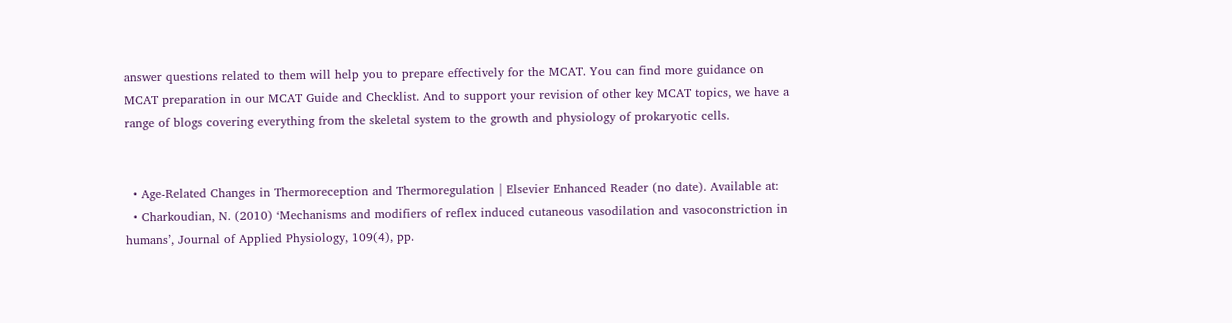answer questions related to them will help you to prepare effectively for the MCAT. You can find more guidance on MCAT preparation in our MCAT Guide and Checklist. And to support your revision of other key MCAT topics, we have a range of blogs covering everything from the skeletal system to the growth and physiology of prokaryotic cells.


  • Age-Related Changes in Thermoreception and Thermoregulation | Elsevier Enhanced Reader (no date). Available at:
  • Charkoudian, N. (2010) ‘Mechanisms and modifiers of reflex induced cutaneous vasodilation and vasoconstriction in humans’, Journal of Applied Physiology, 109(4), pp.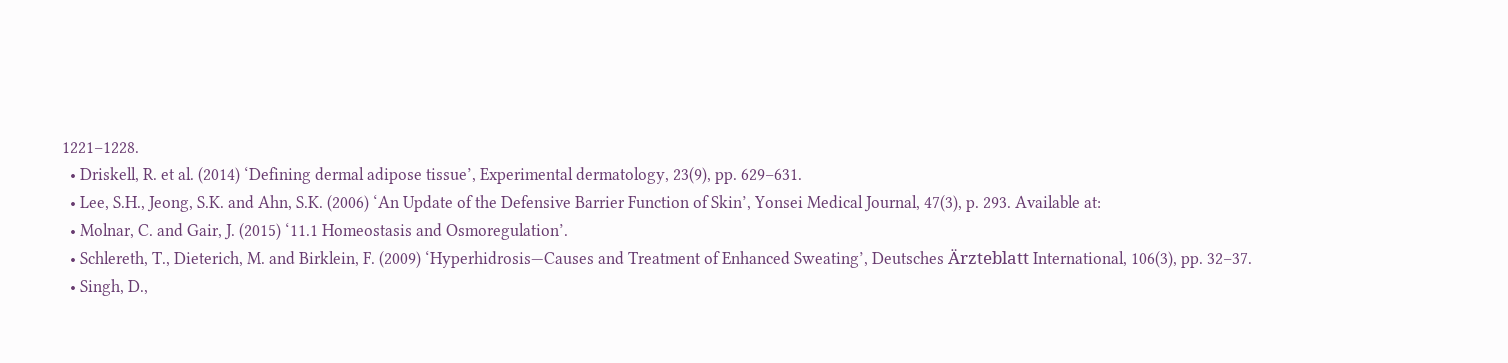1221–1228.
  • Driskell, R. et al. (2014) ‘Defining dermal adipose tissue’, Experimental dermatology, 23(9), pp. 629–631.
  • Lee, S.H., Jeong, S.K. and Ahn, S.K. (2006) ‘An Update of the Defensive Barrier Function of Skin’, Yonsei Medical Journal, 47(3), p. 293. Available at:
  • Molnar, C. and Gair, J. (2015) ‘11.1 Homeostasis and Osmoregulation’.
  • Schlereth, T., Dieterich, M. and Birklein, F. (2009) ‘Hyperhidrosis—Causes and Treatment of Enhanced Sweating’, Deutsches Ärzteblatt International, 106(3), pp. 32–37.
  • Singh, D.,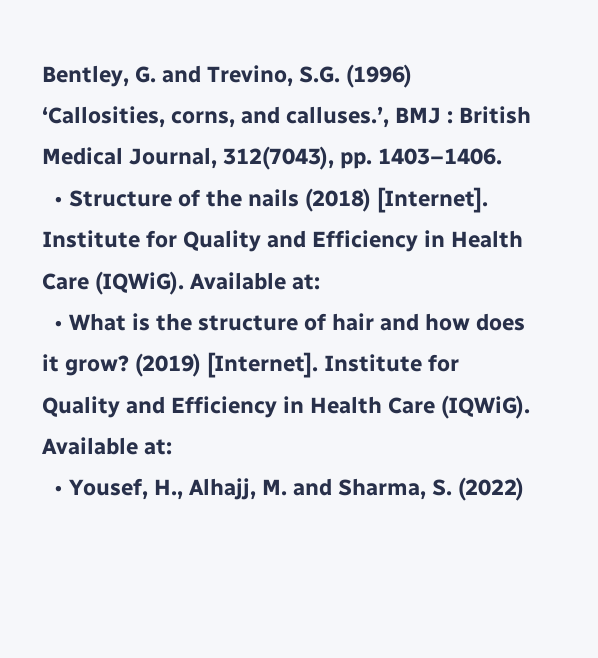Bentley, G. and Trevino, S.G. (1996) ‘Callosities, corns, and calluses.’, BMJ : British Medical Journal, 312(7043), pp. 1403–1406.
  • Structure of the nails (2018) [Internet]. Institute for Quality and Efficiency in Health Care (IQWiG). Available at:
  • What is the structure of hair and how does it grow? (2019) [Internet]. Institute for Quality and Efficiency in Health Care (IQWiG). Available at:
  • Yousef, H., Alhajj, M. and Sharma, S. (2022)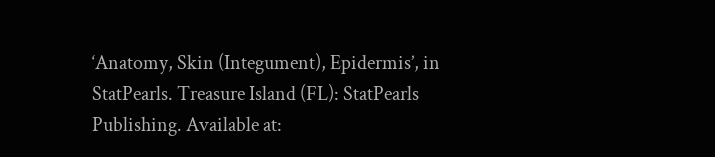‘Anatomy, Skin (Integument), Epidermis’, in StatPearls. Treasure Island (FL): StatPearls Publishing. Available at: